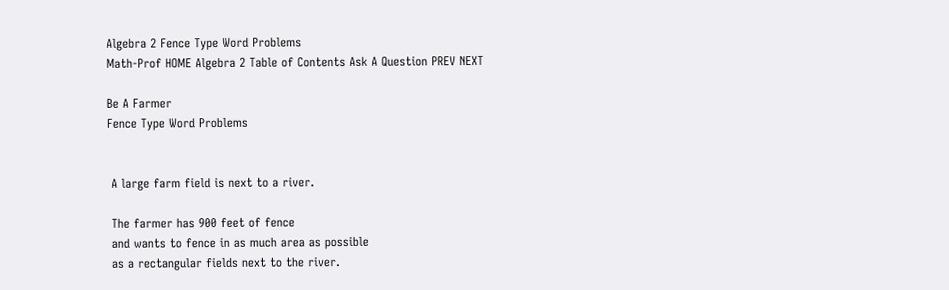Algebra 2 Fence Type Word Problems
Math-Prof HOME Algebra 2 Table of Contents Ask A Question PREV NEXT

Be A Farmer
Fence Type Word Problems


 A large farm field is next to a river.

 The farmer has 900 feet of fence
 and wants to fence in as much area as possible
 as a rectangular fields next to the river.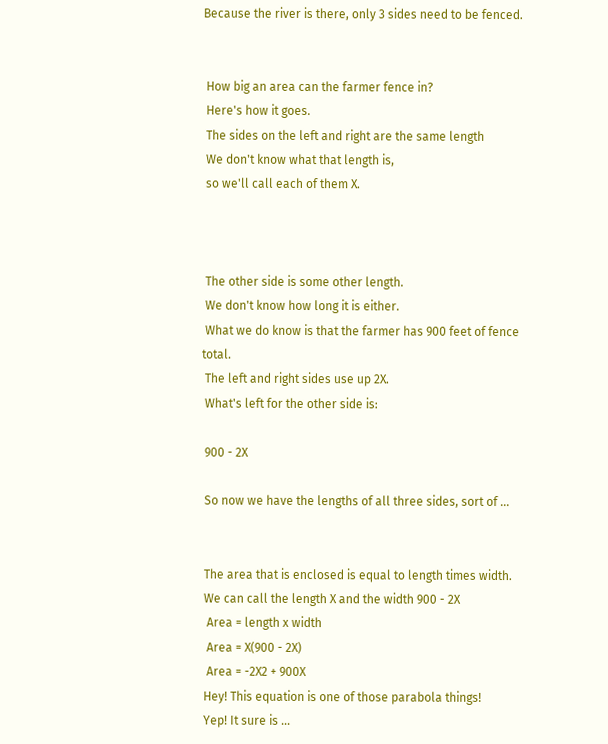Because the river is there, only 3 sides need to be fenced.


 How big an area can the farmer fence in?
 Here's how it goes.
 The sides on the left and right are the same length
 We don't know what that length is,
 so we'll call each of them X.



 The other side is some other length.
 We don't know how long it is either.
 What we do know is that the farmer has 900 feet of fence total.
 The left and right sides use up 2X.
 What's left for the other side is:

 900 - 2X

 So now we have the lengths of all three sides, sort of ...


 The area that is enclosed is equal to length times width.
 We can call the length X and the width 900 - 2X
  Area = length x width
  Area = X(900 - 2X)
  Area = -2X2 + 900X
 Hey! This equation is one of those parabola things!
 Yep! It sure is ...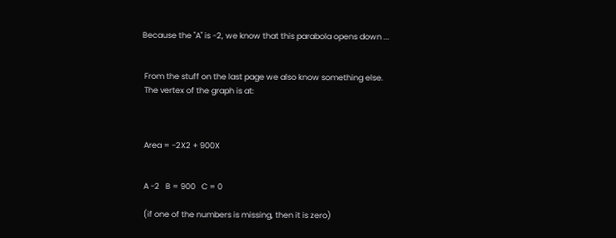Because the "A" is -2, we know that this parabola opens down ...


 From the stuff on the last page we also know something else.
 The vertex of the graph is at:



 Area = -2X2 + 900X


 A -2   B = 900   C = 0

 (if one of the numbers is missing, then it is zero)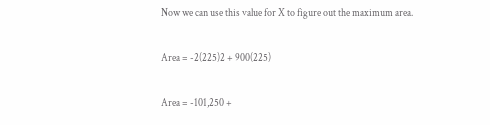Now we can use this value for X to figure out the maximum area.


Area = -2(225)2 + 900(225)


Area = -101,250 +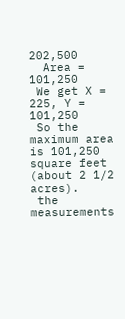202,500
  Area = 101,250
 We get X = 225, Y = 101,250
 So the maximum area is 101,250 square feet (about 2 1/2 acres).
 the measurements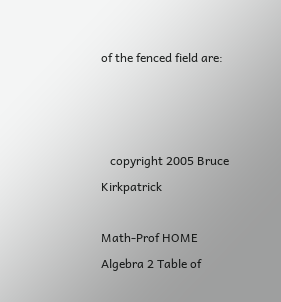of the fenced field are:



   copyright 2005 Bruce Kirkpatrick

Math-Prof HOME Algebra 2 Table of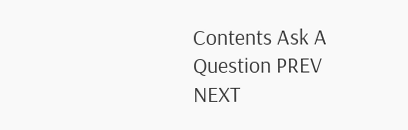Contents Ask A Question PREV NEXT